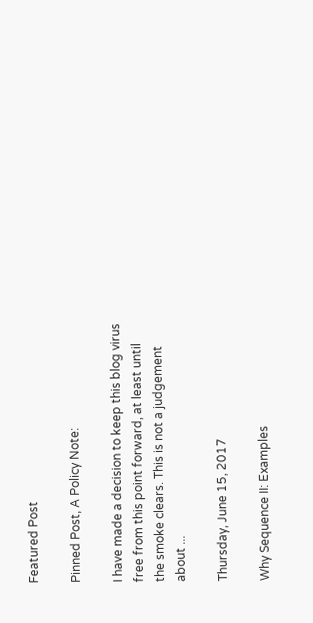Featured Post

Pinned Post, A Policy Note:

I have made a decision to keep this blog virus free from this point forward, at least until the smoke clears. This is not a judgement about ...

Thursday, June 15, 2017

Why Sequence II: Examples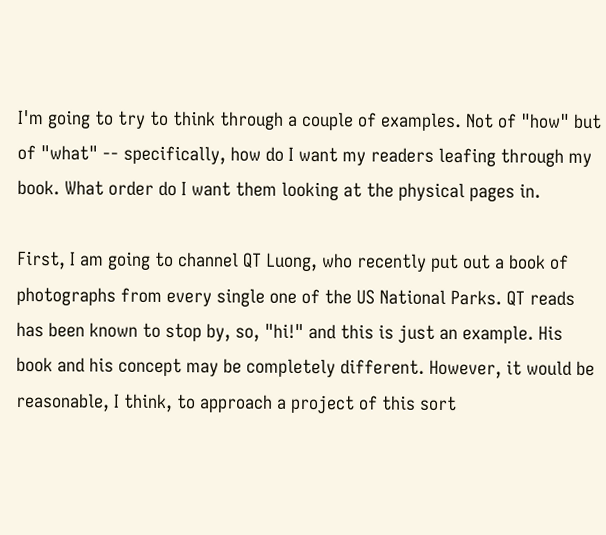I'm going to try to think through a couple of examples. Not of "how" but of "what" -- specifically, how do I want my readers leafing through my book. What order do I want them looking at the physical pages in.

First, I am going to channel QT Luong, who recently put out a book of photographs from every single one of the US National Parks. QT reads has been known to stop by, so, "hi!" and this is just an example. His book and his concept may be completely different. However, it would be reasonable, I think, to approach a project of this sort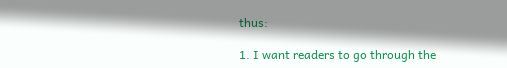thus:

1. I want readers to go through the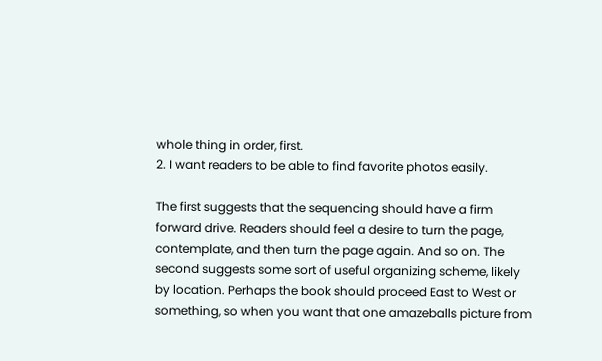whole thing in order, first.
2. I want readers to be able to find favorite photos easily.

The first suggests that the sequencing should have a firm forward drive. Readers should feel a desire to turn the page, contemplate, and then turn the page again. And so on. The second suggests some sort of useful organizing scheme, likely by location. Perhaps the book should proceed East to West or something, so when you want that one amazeballs picture from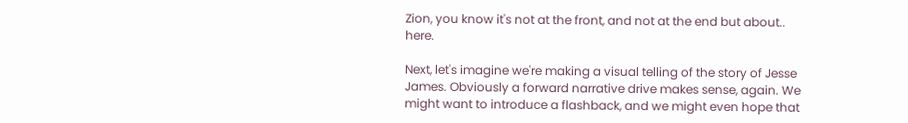Zion, you know it's not at the front, and not at the end but about.. here.

Next, let's imagine we're making a visual telling of the story of Jesse James. Obviously a forward narrative drive makes sense, again. We might want to introduce a flashback, and we might even hope that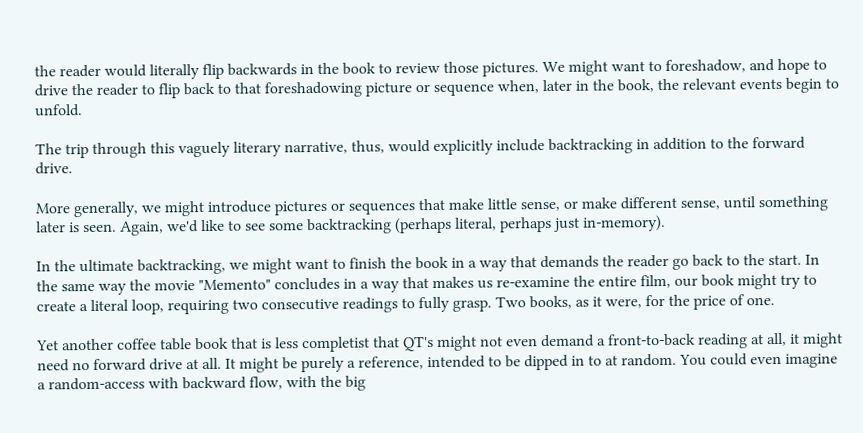the reader would literally flip backwards in the book to review those pictures. We might want to foreshadow, and hope to drive the reader to flip back to that foreshadowing picture or sequence when, later in the book, the relevant events begin to unfold.

The trip through this vaguely literary narrative, thus, would explicitly include backtracking in addition to the forward drive.

More generally, we might introduce pictures or sequences that make little sense, or make different sense, until something later is seen. Again, we'd like to see some backtracking (perhaps literal, perhaps just in-memory).

In the ultimate backtracking, we might want to finish the book in a way that demands the reader go back to the start. In the same way the movie "Memento" concludes in a way that makes us re-examine the entire film, our book might try to create a literal loop, requiring two consecutive readings to fully grasp. Two books, as it were, for the price of one.

Yet another coffee table book that is less completist that QT's might not even demand a front-to-back reading at all, it might need no forward drive at all. It might be purely a reference, intended to be dipped in to at random. You could even imagine a random-access with backward flow, with the big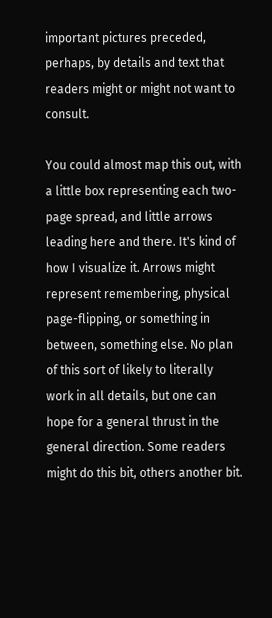important pictures preceded, perhaps, by details and text that readers might or might not want to consult.

You could almost map this out, with a little box representing each two-page spread, and little arrows leading here and there. It's kind of how I visualize it. Arrows might represent remembering, physical page-flipping, or something in between, something else. No plan of this sort of likely to literally work in all details, but one can hope for a general thrust in the general direction. Some readers might do this bit, others another bit.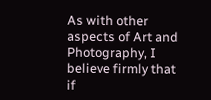As with other aspects of Art and Photography, I believe firmly that if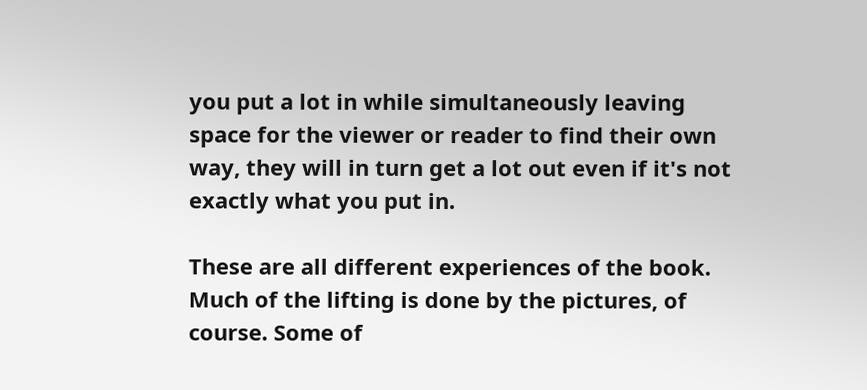you put a lot in while simultaneously leaving space for the viewer or reader to find their own way, they will in turn get a lot out even if it's not exactly what you put in.

These are all different experiences of the book. Much of the lifting is done by the pictures, of course. Some of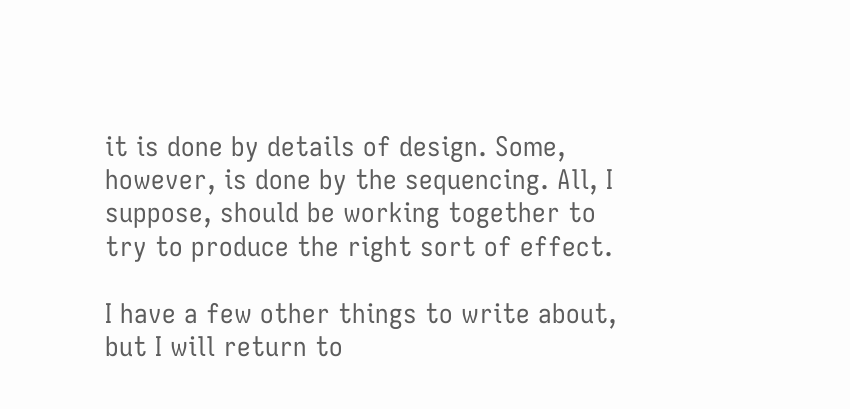it is done by details of design. Some, however, is done by the sequencing. All, I suppose, should be working together to try to produce the right sort of effect.

I have a few other things to write about, but I will return to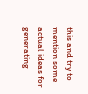this and try to mention some actual ideas for generating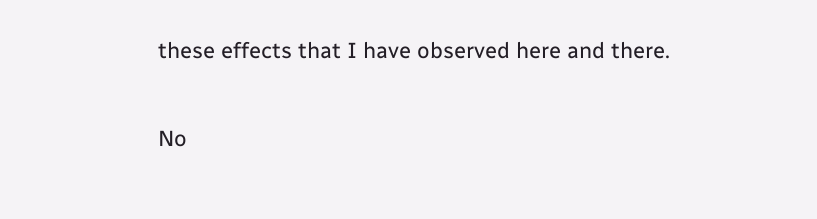these effects that I have observed here and there.

No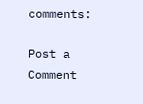comments:

Post a Comment